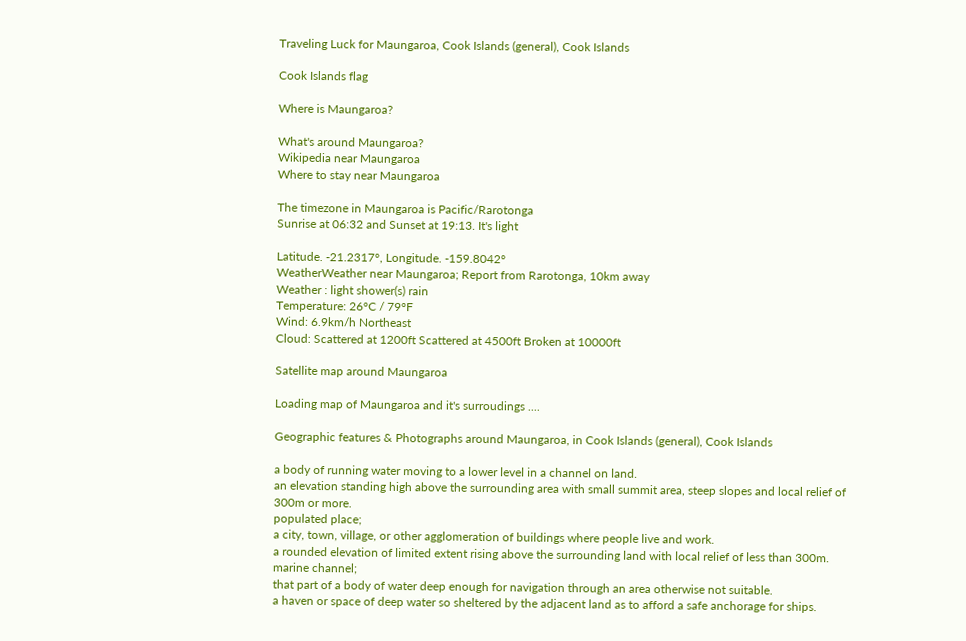Traveling Luck for Maungaroa, Cook Islands (general), Cook Islands

Cook Islands flag

Where is Maungaroa?

What's around Maungaroa?
Wikipedia near Maungaroa
Where to stay near Maungaroa

The timezone in Maungaroa is Pacific/Rarotonga
Sunrise at 06:32 and Sunset at 19:13. It's light

Latitude. -21.2317°, Longitude. -159.8042°
WeatherWeather near Maungaroa; Report from Rarotonga, 10km away
Weather : light shower(s) rain
Temperature: 26°C / 79°F
Wind: 6.9km/h Northeast
Cloud: Scattered at 1200ft Scattered at 4500ft Broken at 10000ft

Satellite map around Maungaroa

Loading map of Maungaroa and it's surroudings ....

Geographic features & Photographs around Maungaroa, in Cook Islands (general), Cook Islands

a body of running water moving to a lower level in a channel on land.
an elevation standing high above the surrounding area with small summit area, steep slopes and local relief of 300m or more.
populated place;
a city, town, village, or other agglomeration of buildings where people live and work.
a rounded elevation of limited extent rising above the surrounding land with local relief of less than 300m.
marine channel;
that part of a body of water deep enough for navigation through an area otherwise not suitable.
a haven or space of deep water so sheltered by the adjacent land as to afford a safe anchorage for ships.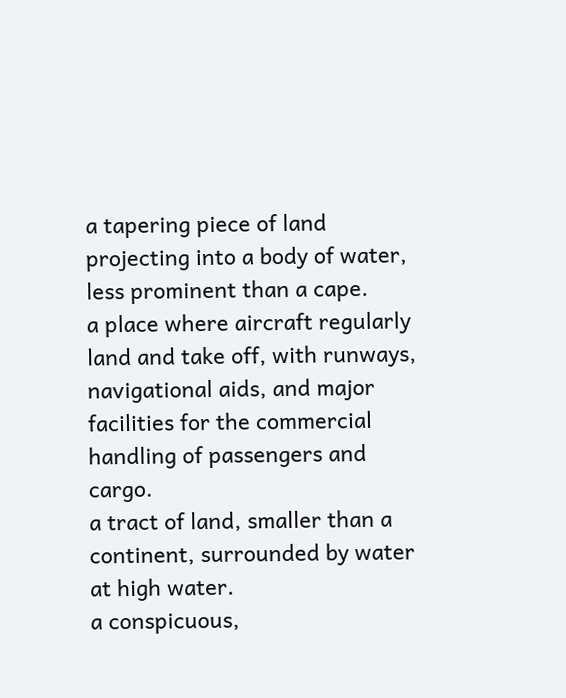a tapering piece of land projecting into a body of water, less prominent than a cape.
a place where aircraft regularly land and take off, with runways, navigational aids, and major facilities for the commercial handling of passengers and cargo.
a tract of land, smaller than a continent, surrounded by water at high water.
a conspicuous,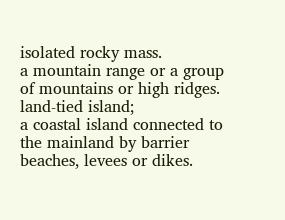isolated rocky mass.
a mountain range or a group of mountains or high ridges.
land-tied island;
a coastal island connected to the mainland by barrier beaches, levees or dikes.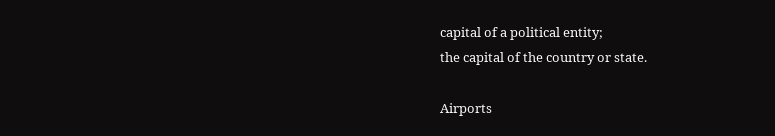capital of a political entity;
the capital of the country or state.

Airports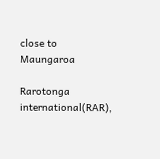close to Maungaroa

Rarotonga international(RAR),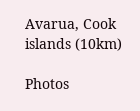Avarua, Cook islands (10km)

Photos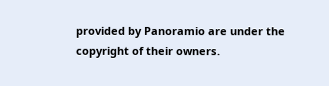provided by Panoramio are under the copyright of their owners.